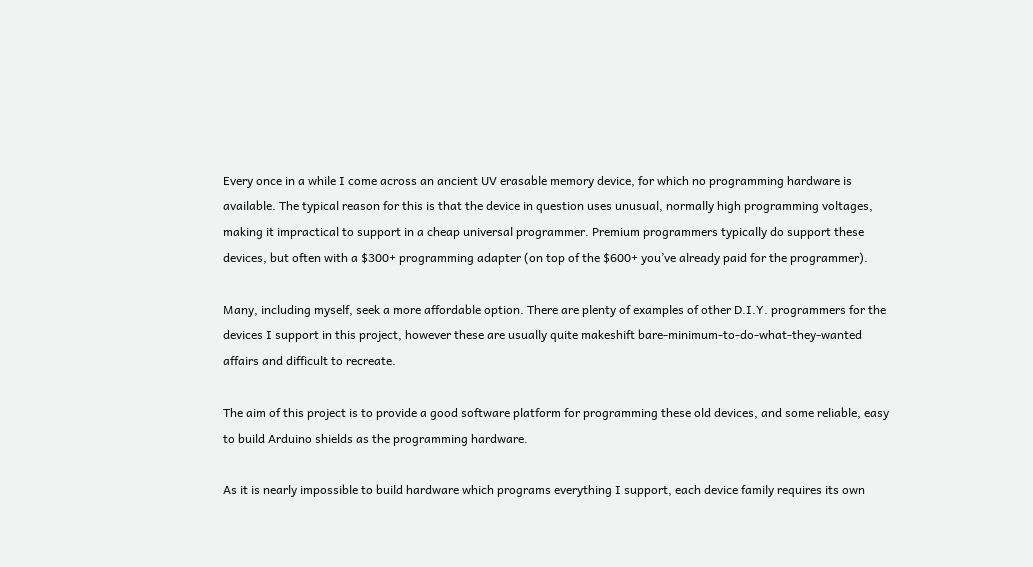Every once in a while I come across an ancient UV erasable memory device, for which no programming hardware is available. The typical reason for this is that the device in question uses unusual, normally high programming voltages, making it impractical to support in a cheap universal programmer. Premium programmers typically do support these devices, but often with a $300+ programming adapter (on top of the $600+ you’ve already paid for the programmer).

Many, including myself, seek a more affordable option. There are plenty of examples of other D.I.Y. programmers for the devices I support in this project, however these are usually quite makeshift bare-minimum-to-do-what-they-wanted affairs and difficult to recreate.

The aim of this project is to provide a good software platform for programming these old devices, and some reliable, easy to build Arduino shields as the programming hardware.

As it is nearly impossible to build hardware which programs everything I support, each device family requires its own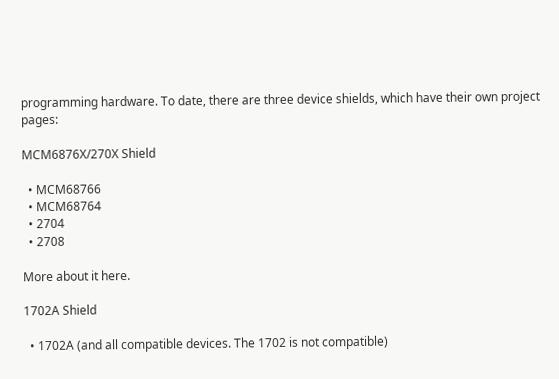programming hardware. To date, there are three device shields, which have their own project pages:

MCM6876X/270X Shield

  • MCM68766
  • MCM68764
  • 2704
  • 2708

More about it here.

1702A Shield

  • 1702A (and all compatible devices. The 1702 is not compatible)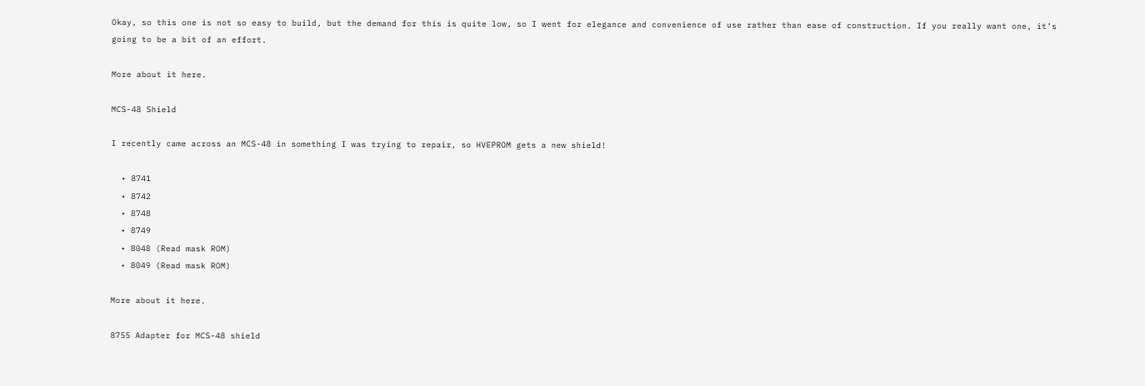Okay, so this one is not so easy to build, but the demand for this is quite low, so I went for elegance and convenience of use rather than ease of construction. If you really want one, it’s going to be a bit of an effort.

More about it here.

MCS-48 Shield

I recently came across an MCS-48 in something I was trying to repair, so HVEPROM gets a new shield!

  • 8741
  • 8742
  • 8748
  • 8749
  • 8048 (Read mask ROM)
  • 8049 (Read mask ROM)

More about it here.

8755 Adapter for MCS-48 shield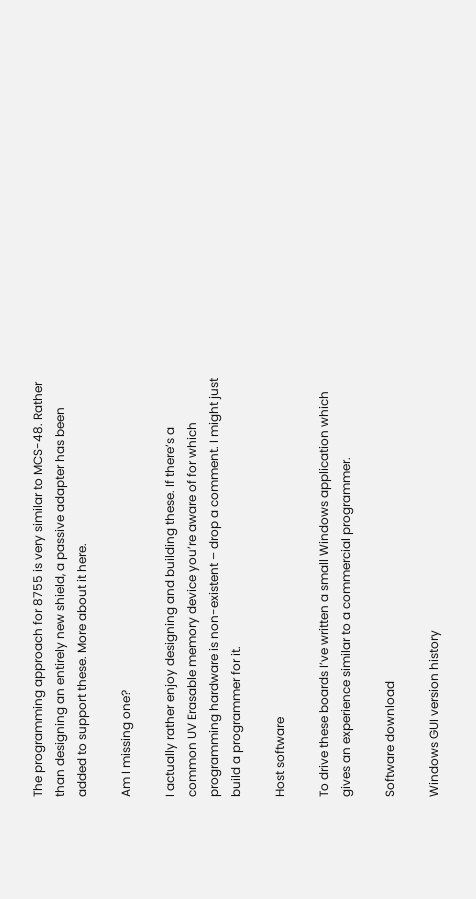The programming approach for 8755 is very similar to MCS-48. Rather than designing an entirely new shield, a passive adapter has been added to support these. More about it here.

Am I missing one?

I actually rather enjoy designing and building these. If there’s a common UV Erasable memory device you’re aware of for which programming hardware is non-existent – drop a comment. I might just build a programmer for it.

Host software

To drive these boards I’ve written a small Windows application which gives an experience similar to a commercial programmer.

Software download

Windows GUI version history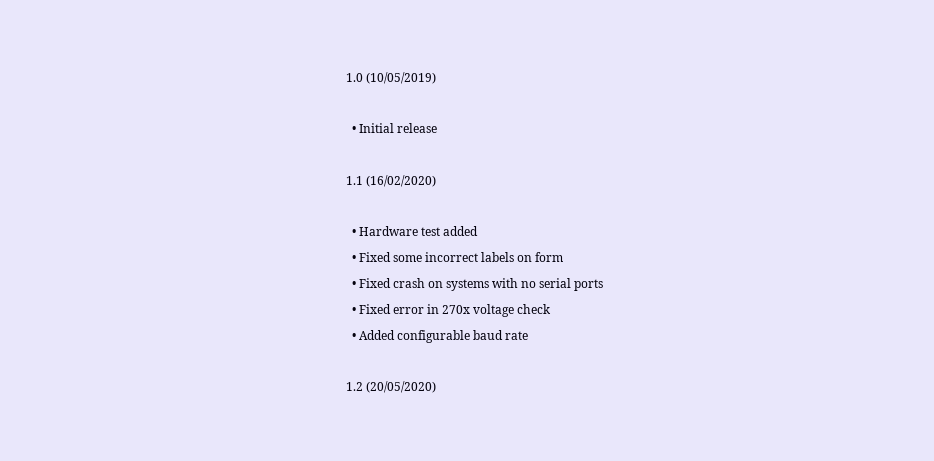1.0 (10/05/2019)

  • Initial release

1.1 (16/02/2020)

  • Hardware test added
  • Fixed some incorrect labels on form
  • Fixed crash on systems with no serial ports
  • Fixed error in 270x voltage check
  • Added configurable baud rate

1.2 (20/05/2020)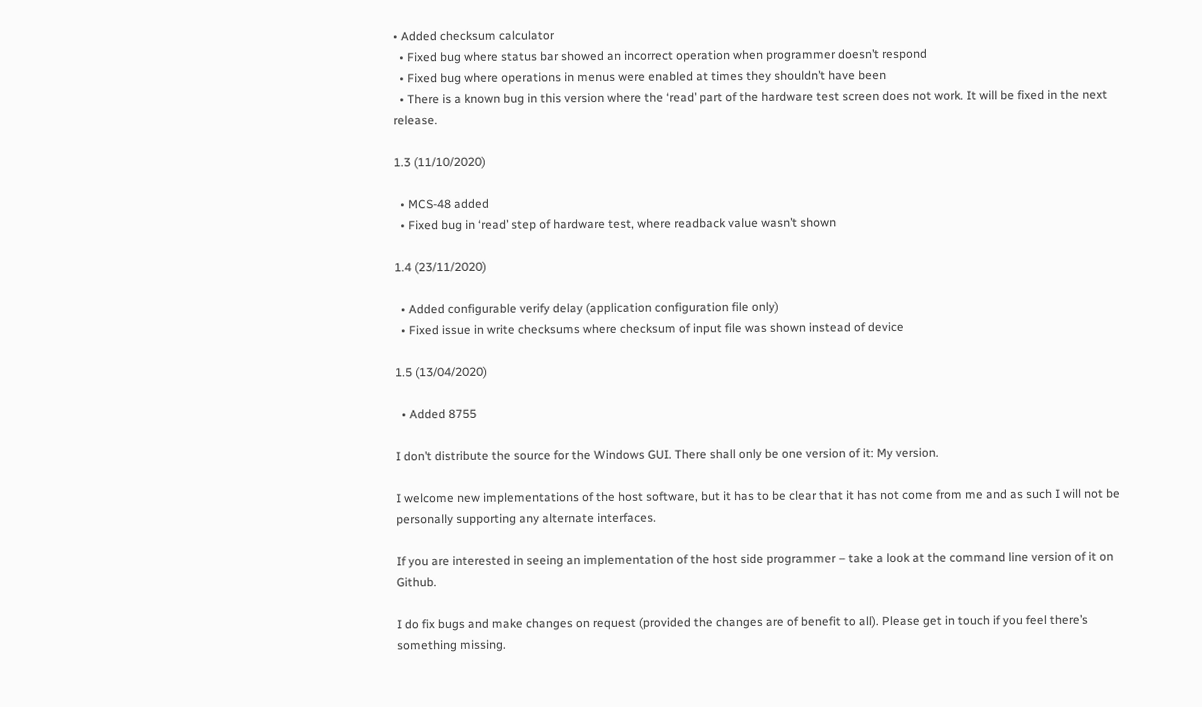• Added checksum calculator
  • Fixed bug where status bar showed an incorrect operation when programmer doesn’t respond
  • Fixed bug where operations in menus were enabled at times they shouldn’t have been
  • There is a known bug in this version where the ‘read’ part of the hardware test screen does not work. It will be fixed in the next release.

1.3 (11/10/2020)

  • MCS-48 added
  • Fixed bug in ‘read’ step of hardware test, where readback value wasn’t shown

1.4 (23/11/2020)

  • Added configurable verify delay (application configuration file only)
  • Fixed issue in write checksums where checksum of input file was shown instead of device

1.5 (13/04/2020)

  • Added 8755

I don’t distribute the source for the Windows GUI. There shall only be one version of it: My version.

I welcome new implementations of the host software, but it has to be clear that it has not come from me and as such I will not be personally supporting any alternate interfaces.

If you are interested in seeing an implementation of the host side programmer – take a look at the command line version of it on Github.

I do fix bugs and make changes on request (provided the changes are of benefit to all). Please get in touch if you feel there’s something missing.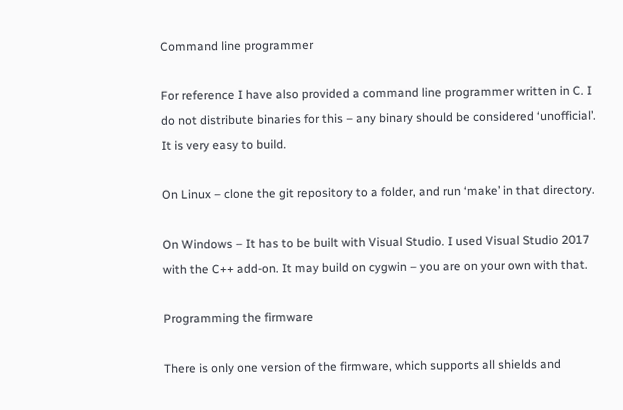Command line programmer

For reference I have also provided a command line programmer written in C. I do not distribute binaries for this – any binary should be considered ‘unofficial’. It is very easy to build.

On Linux – clone the git repository to a folder, and run ‘make’ in that directory.

On Windows – It has to be built with Visual Studio. I used Visual Studio 2017 with the C++ add-on. It may build on cygwin – you are on your own with that.

Programming the firmware

There is only one version of the firmware, which supports all shields and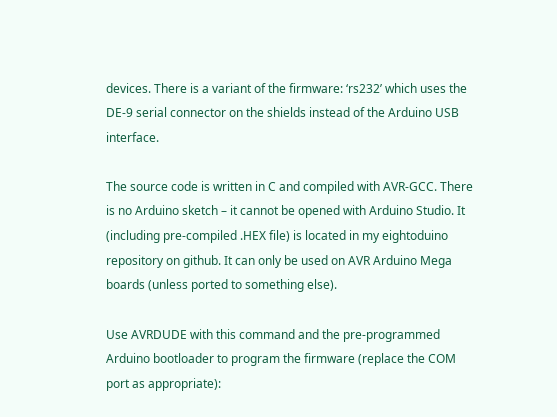devices. There is a variant of the firmware: ‘rs232’ which uses the DE-9 serial connector on the shields instead of the Arduino USB interface.

The source code is written in C and compiled with AVR-GCC. There is no Arduino sketch – it cannot be opened with Arduino Studio. It (including pre-compiled .HEX file) is located in my eightoduino repository on github. It can only be used on AVR Arduino Mega boards (unless ported to something else).

Use AVRDUDE with this command and the pre-programmed Arduino bootloader to program the firmware (replace the COM port as appropriate):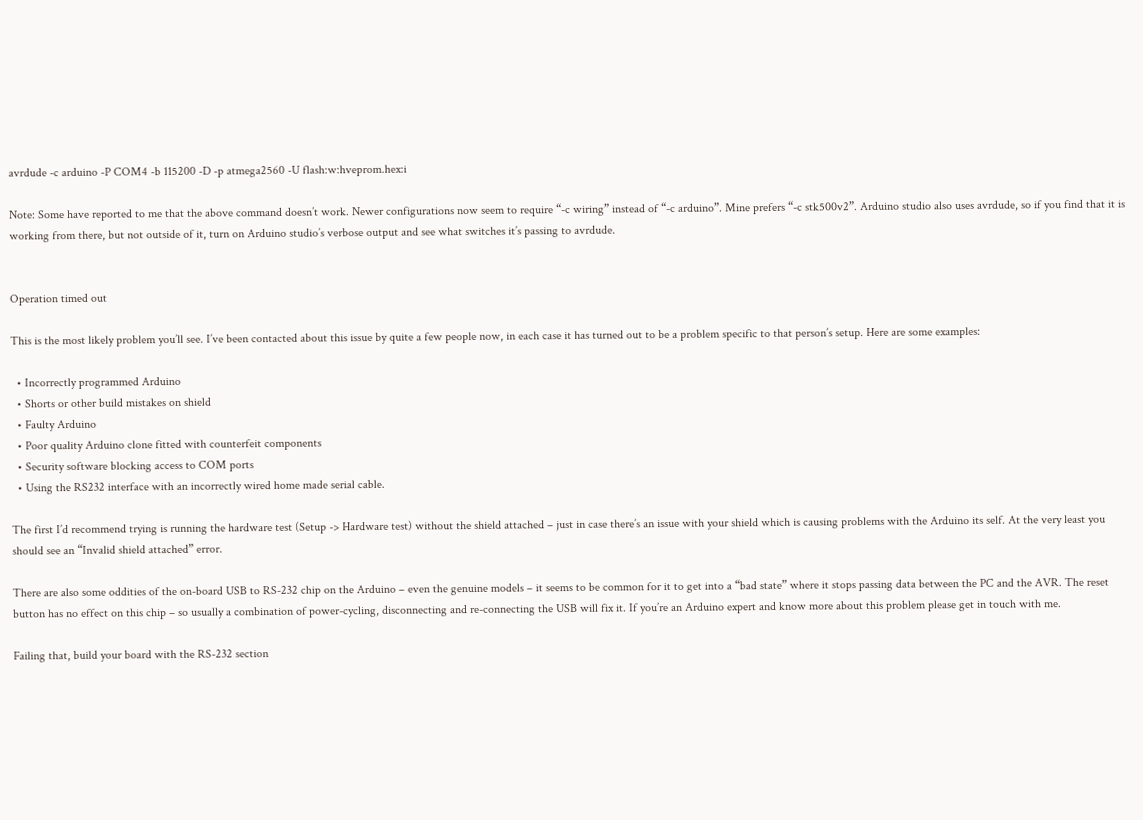avrdude -c arduino -P COM4 -b 115200 -D -p atmega2560 -U flash:w:hveprom.hex:i

Note: Some have reported to me that the above command doesn’t work. Newer configurations now seem to require “-c wiring” instead of “-c arduino”. Mine prefers “-c stk500v2”. Arduino studio also uses avrdude, so if you find that it is working from there, but not outside of it, turn on Arduino studio’s verbose output and see what switches it’s passing to avrdude.


Operation timed out

This is the most likely problem you’ll see. I’ve been contacted about this issue by quite a few people now, in each case it has turned out to be a problem specific to that person’s setup. Here are some examples:

  • Incorrectly programmed Arduino
  • Shorts or other build mistakes on shield
  • Faulty Arduino
  • Poor quality Arduino clone fitted with counterfeit components
  • Security software blocking access to COM ports
  • Using the RS232 interface with an incorrectly wired home made serial cable.

The first I’d recommend trying is running the hardware test (Setup -> Hardware test) without the shield attached – just in case there’s an issue with your shield which is causing problems with the Arduino its self. At the very least you should see an “Invalid shield attached” error.

There are also some oddities of the on-board USB to RS-232 chip on the Arduino – even the genuine models – it seems to be common for it to get into a “bad state” where it stops passing data between the PC and the AVR. The reset button has no effect on this chip – so usually a combination of power-cycling, disconnecting and re-connecting the USB will fix it. If you’re an Arduino expert and know more about this problem please get in touch with me.

Failing that, build your board with the RS-232 section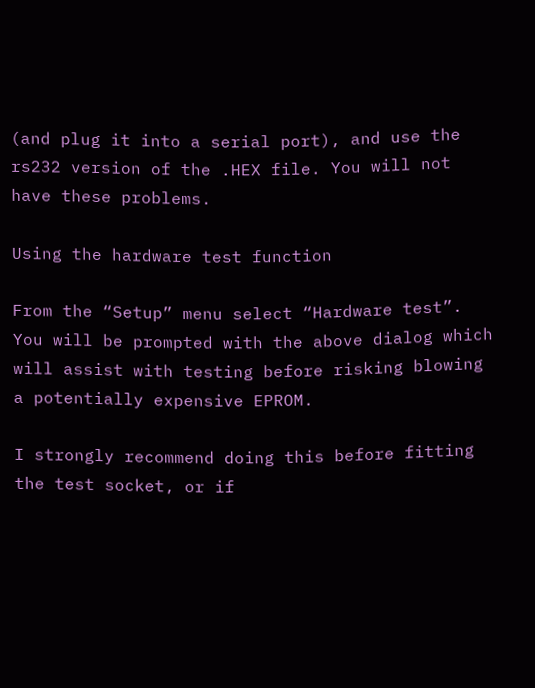(and plug it into a serial port), and use the rs232 version of the .HEX file. You will not have these problems.

Using the hardware test function

From the “Setup” menu select “Hardware test”.  You will be prompted with the above dialog which will assist with testing before risking blowing a potentially expensive EPROM.

I strongly recommend doing this before fitting the test socket, or if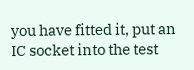you have fitted it, put an IC socket into the test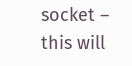socket – this will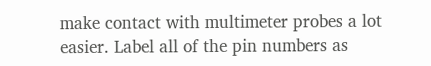make contact with multimeter probes a lot easier. Label all of the pin numbers as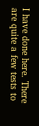I have done here. There are quite a few tests to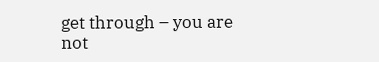get through – you are not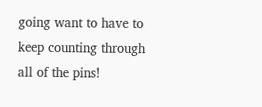going want to have to keep counting through all of the pins!